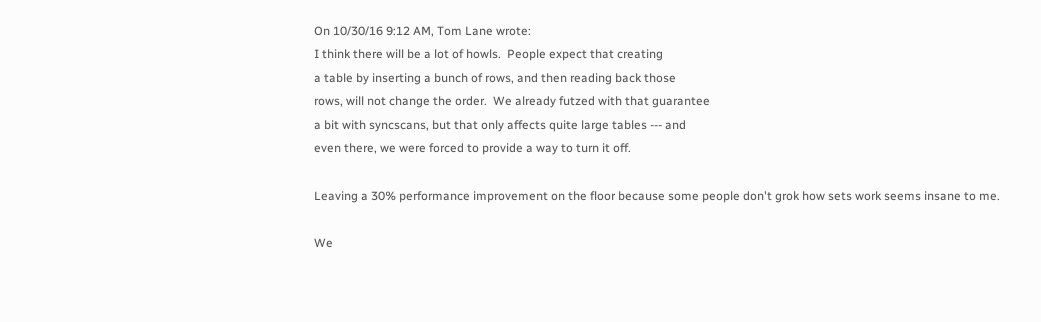On 10/30/16 9:12 AM, Tom Lane wrote:
I think there will be a lot of howls.  People expect that creating
a table by inserting a bunch of rows, and then reading back those
rows, will not change the order.  We already futzed with that guarantee
a bit with syncscans, but that only affects quite large tables --- and
even there, we were forced to provide a way to turn it off.

Leaving a 30% performance improvement on the floor because some people don't grok how sets work seems insane to me.

We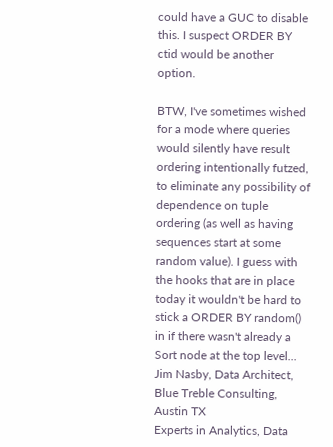could have a GUC to disable this. I suspect ORDER BY ctid would be another option.

BTW, I've sometimes wished for a mode where queries would silently have result ordering intentionally futzed, to eliminate any possibility of dependence on tuple ordering (as well as having sequences start at some random value). I guess with the hooks that are in place today it wouldn't be hard to stick a ORDER BY random() in if there wasn't already a Sort node at the top level...
Jim Nasby, Data Architect, Blue Treble Consulting, Austin TX
Experts in Analytics, Data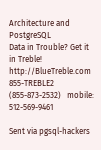Architecture and PostgreSQL
Data in Trouble? Get it in Treble! http://BlueTreble.com
855-TREBLE2 (855-873-2532)   mobile: 512-569-9461

Sent via pgsql-hackers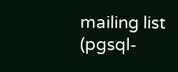mailing list (pgsql-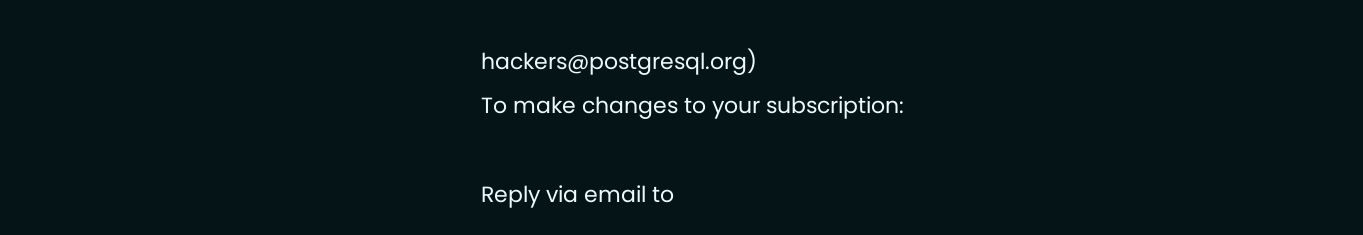hackers@postgresql.org)
To make changes to your subscription:

Reply via email to